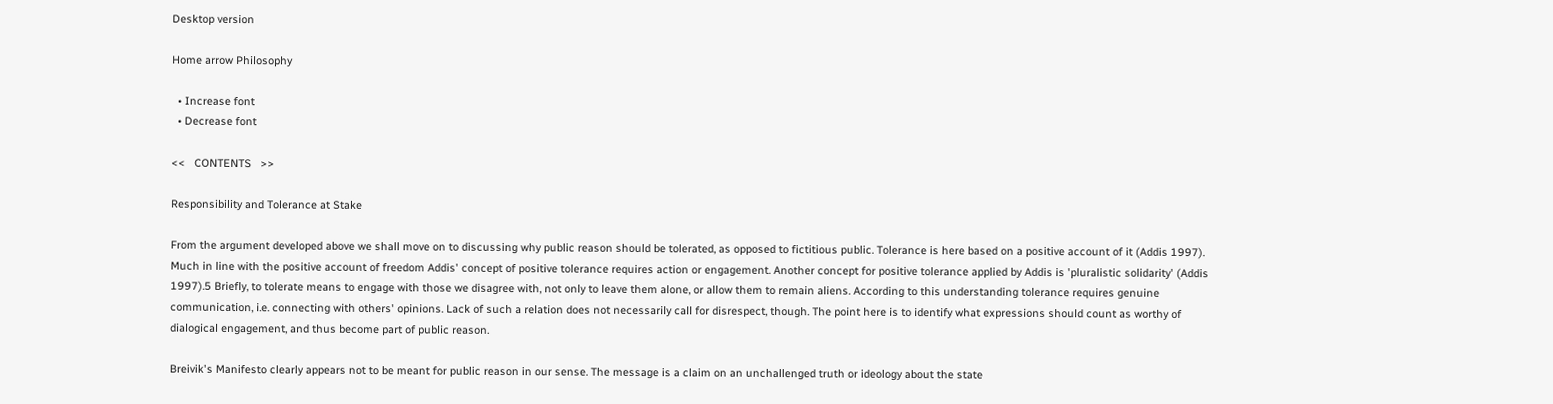Desktop version

Home arrow Philosophy

  • Increase font
  • Decrease font

<<   CONTENTS   >>

Responsibility and Tolerance at Stake

From the argument developed above we shall move on to discussing why public reason should be tolerated, as opposed to fictitious public. Tolerance is here based on a positive account of it (Addis 1997). Much in line with the positive account of freedom Addis' concept of positive tolerance requires action or engagement. Another concept for positive tolerance applied by Addis is 'pluralistic solidarity' (Addis 1997).5 Briefly, to tolerate means to engage with those we disagree with, not only to leave them alone, or allow them to remain aliens. According to this understanding tolerance requires genuine communication, i.e. connecting with others' opinions. Lack of such a relation does not necessarily call for disrespect, though. The point here is to identify what expressions should count as worthy of dialogical engagement, and thus become part of public reason.

Breivik's Manifesto clearly appears not to be meant for public reason in our sense. The message is a claim on an unchallenged truth or ideology about the state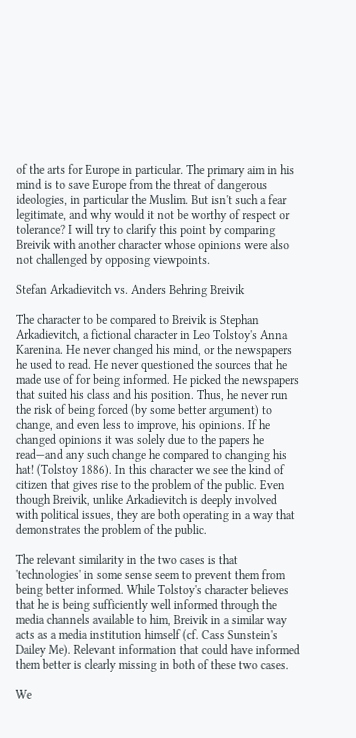of the arts for Europe in particular. The primary aim in his mind is to save Europe from the threat of dangerous ideologies, in particular the Muslim. But isn't such a fear legitimate, and why would it not be worthy of respect or tolerance? I will try to clarify this point by comparing Breivik with another character whose opinions were also not challenged by opposing viewpoints.

Stefan Arkadievitch vs. Anders Behring Breivik

The character to be compared to Breivik is Stephan Arkadievitch, a fictional character in Leo Tolstoy's Anna Karenina. He never changed his mind, or the newspapers he used to read. He never questioned the sources that he made use of for being informed. He picked the newspapers that suited his class and his position. Thus, he never run the risk of being forced (by some better argument) to change, and even less to improve, his opinions. If he changed opinions it was solely due to the papers he read—and any such change he compared to changing his hat! (Tolstoy 1886). In this character we see the kind of citizen that gives rise to the problem of the public. Even though Breivik, unlike Arkadievitch is deeply involved with political issues, they are both operating in a way that demonstrates the problem of the public.

The relevant similarity in the two cases is that 'technologies' in some sense seem to prevent them from being better informed. While Tolstoy's character believes that he is being sufficiently well informed through the media channels available to him, Breivik in a similar way acts as a media institution himself (cf. Cass Sunstein's Dailey Me). Relevant information that could have informed them better is clearly missing in both of these two cases.

We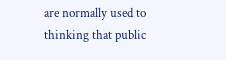are normally used to thinking that public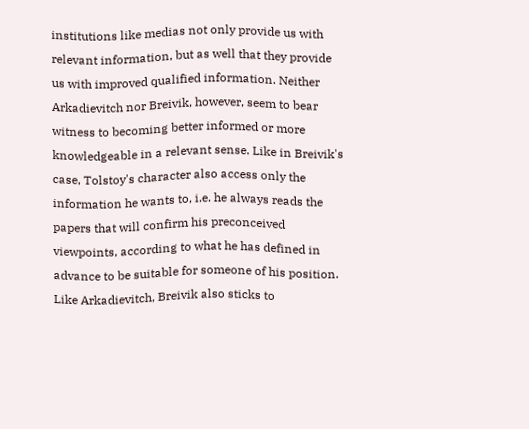institutions like medias not only provide us with relevant information, but as well that they provide us with improved qualified information. Neither Arkadievitch nor Breivik, however, seem to bear witness to becoming better informed or more knowledgeable in a relevant sense. Like in Breivik's case, Tolstoy's character also access only the information he wants to, i.e. he always reads the papers that will confirm his preconceived viewpoints, according to what he has defined in advance to be suitable for someone of his position. Like Arkadievitch, Breivik also sticks to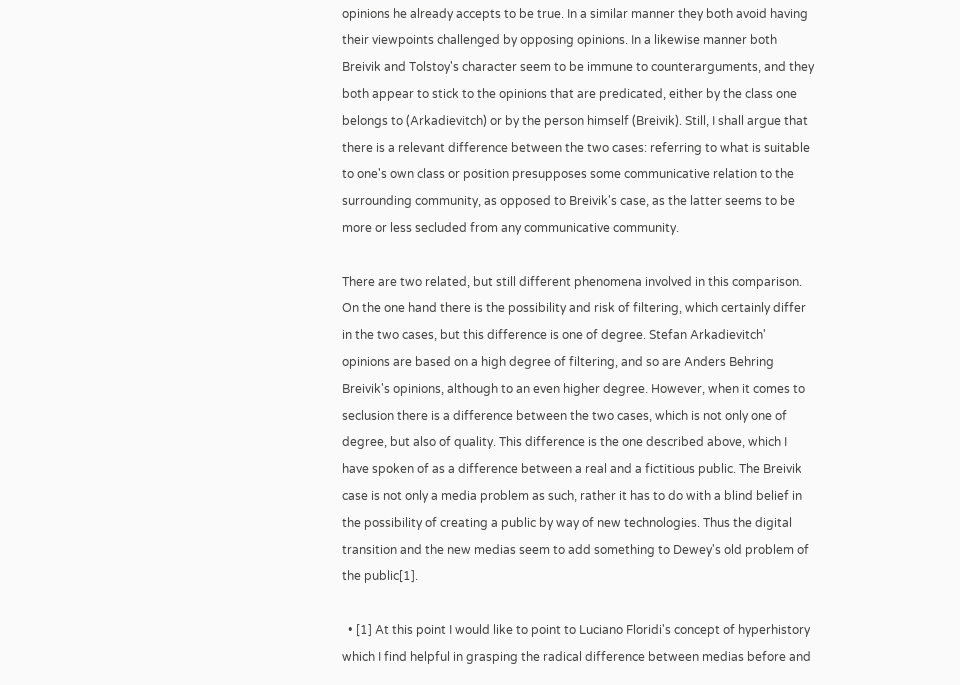opinions he already accepts to be true. In a similar manner they both avoid having their viewpoints challenged by opposing opinions. In a likewise manner both Breivik and Tolstoy's character seem to be immune to counterarguments, and they both appear to stick to the opinions that are predicated, either by the class one belongs to (Arkadievitch) or by the person himself (Breivik). Still, I shall argue that there is a relevant difference between the two cases: referring to what is suitable to one's own class or position presupposes some communicative relation to the surrounding community, as opposed to Breivik's case, as the latter seems to be more or less secluded from any communicative community.

There are two related, but still different phenomena involved in this comparison. On the one hand there is the possibility and risk of filtering, which certainly differ in the two cases, but this difference is one of degree. Stefan Arkadievitch' opinions are based on a high degree of filtering, and so are Anders Behring Breivik's opinions, although to an even higher degree. However, when it comes to seclusion there is a difference between the two cases, which is not only one of degree, but also of quality. This difference is the one described above, which I have spoken of as a difference between a real and a fictitious public. The Breivik case is not only a media problem as such, rather it has to do with a blind belief in the possibility of creating a public by way of new technologies. Thus the digital transition and the new medias seem to add something to Dewey's old problem of the public[1].

  • [1] At this point I would like to point to Luciano Floridi's concept of hyperhistory which I find helpful in grasping the radical difference between medias before and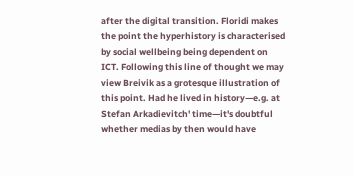after the digital transition. Floridi makes the point the hyperhistory is characterised by social wellbeing being dependent on ICT. Following this line of thought we may view Breivik as a grotesque illustration of this point. Had he lived in history—e.g. at Stefan Arkadievitch' time—it's doubtful whether medias by then would have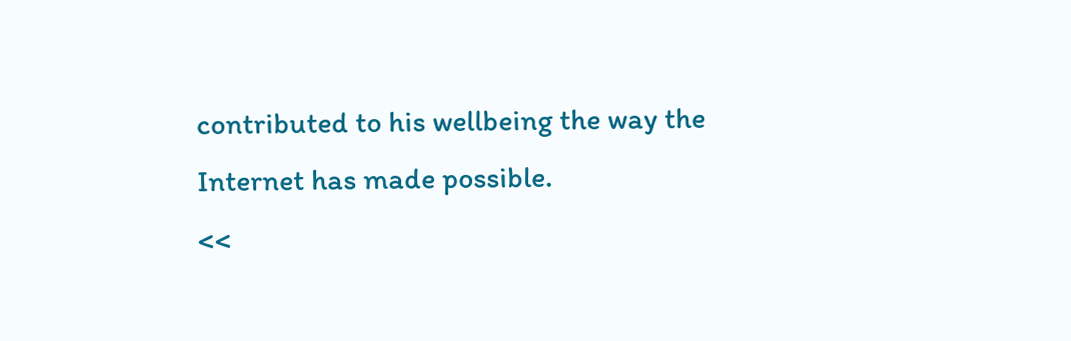contributed to his wellbeing the way the Internet has made possible.
<<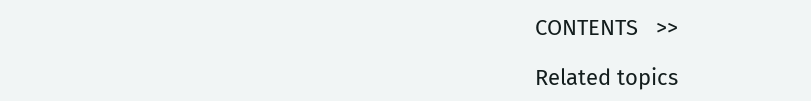CONTENTS   >>

Related topics